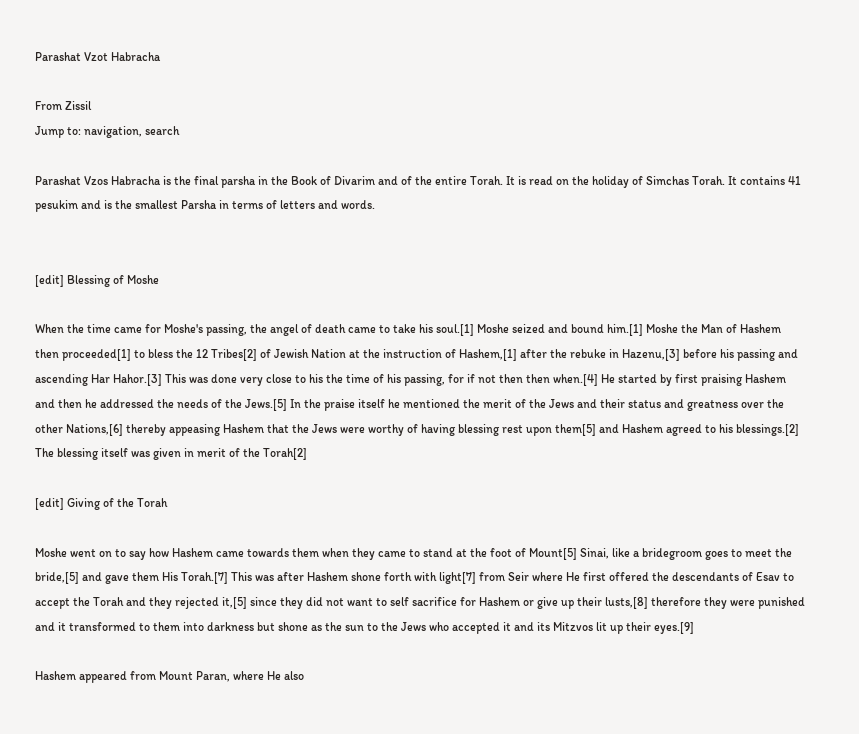Parashat Vzot Habracha

From Zissil
Jump to: navigation, search

Parashat Vzos Habracha is the final parsha in the Book of Divarim and of the entire Torah. It is read on the holiday of Simchas Torah. It contains 41 pesukim and is the smallest Parsha in terms of letters and words.


[edit] Blessing of Moshe

When the time came for Moshe's passing, the angel of death came to take his soul.[1] Moshe seized and bound him.[1] Moshe the Man of Hashem then proceeded[1] to bless the 12 Tribes[2] of Jewish Nation at the instruction of Hashem,[1] after the rebuke in Hazenu,[3] before his passing and ascending Har Hahor.[3] This was done very close to his the time of his passing, for if not then then when.[4] He started by first praising Hashem and then he addressed the needs of the Jews.[5] In the praise itself he mentioned the merit of the Jews and their status and greatness over the other Nations,[6] thereby appeasing Hashem that the Jews were worthy of having blessing rest upon them[5] and Hashem agreed to his blessings.[2] The blessing itself was given in merit of the Torah[2]

[edit] Giving of the Torah

Moshe went on to say how Hashem came towards them when they came to stand at the foot of Mount[5] Sinai, like a bridegroom goes to meet the bride,[5] and gave them His Torah.[7] This was after Hashem shone forth with light[7] from Seir where He first offered the descendants of Esav to accept the Torah and they rejected it,[5] since they did not want to self sacrifice for Hashem or give up their lusts,[8] therefore they were punished and it transformed to them into darkness but shone as the sun to the Jews who accepted it and its Mitzvos lit up their eyes.[9]

Hashem appeared from Mount Paran, where He also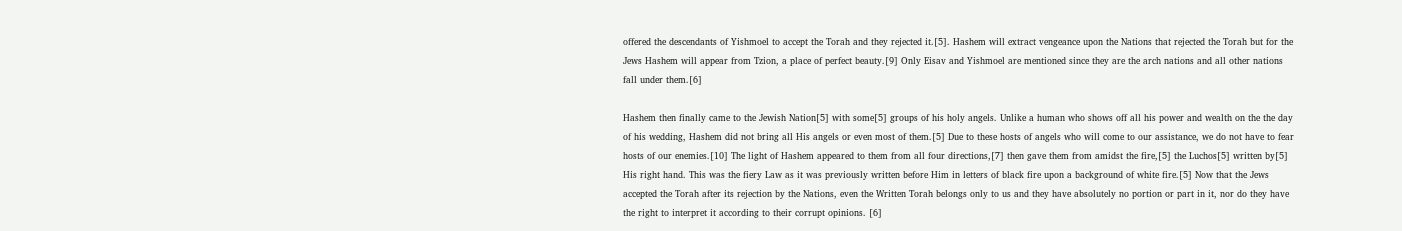offered the descendants of Yishmoel to accept the Torah and they rejected it.[5]. Hashem will extract vengeance upon the Nations that rejected the Torah but for the Jews Hashem will appear from Tzion, a place of perfect beauty.[9] Only Eisav and Yishmoel are mentioned since they are the arch nations and all other nations fall under them.[6]

Hashem then finally came to the Jewish Nation[5] with some[5] groups of his holy angels. Unlike a human who shows off all his power and wealth on the the day of his wedding, Hashem did not bring all His angels or even most of them.[5] Due to these hosts of angels who will come to our assistance, we do not have to fear hosts of our enemies.[10] The light of Hashem appeared to them from all four directions,[7] then gave them from amidst the fire,[5] the Luchos[5] written by[5] His right hand. This was the fiery Law as it was previously written before Him in letters of black fire upon a background of white fire.[5] Now that the Jews accepted the Torah after its rejection by the Nations, even the Written Torah belongs only to us and they have absolutely no portion or part in it, nor do they have the right to interpret it according to their corrupt opinions. [6]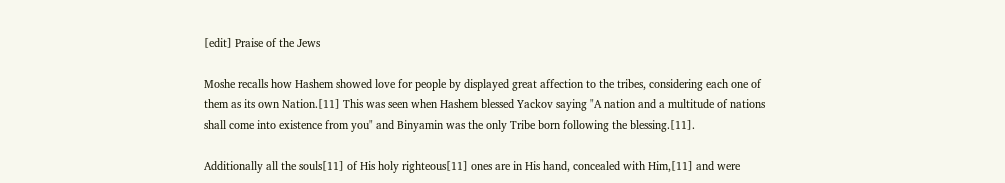[edit] Praise of the Jews

Moshe recalls how Hashem showed love for people by displayed great affection to the tribes, considering each one of them as its own Nation.[11] This was seen when Hashem blessed Yackov saying "A nation and a multitude of nations shall come into existence from you" and Binyamin was the only Tribe born following the blessing.[11].

Additionally all the souls[11] of His holy righteous[11] ones are in His hand, concealed with Him,[11] and were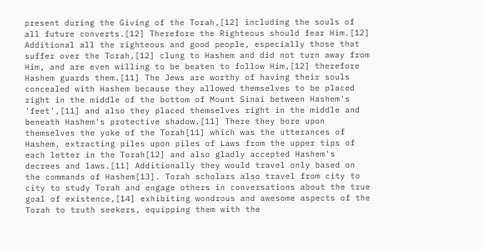present during the Giving of the Torah,[12] including the souls of all future converts.[12] Therefore the Righteous should fear Him.[12] Additional all the righteous and good people, especially those that suffer over the Torah,[12] clung to Hashem and did not turn away from Him, and are even willing to be beaten to follow Him,[12] therefore Hashem guards them.[11] The Jews are worthy of having their souls concealed with Hashem because they allowed themselves to be placed right in the middle of the bottom of Mount Sinai between Hashem's 'feet',[11] and also they placed themselves right in the middle and beneath Hashem's protective shadow.[11] There they bore upon themselves the yoke of the Torah[11] which was the utterances of Hashem, extracting piles upon piles of Laws from the upper tips of each letter in the Torah[12] and also gladly accepted Hashem's decrees and laws.[11] Additionally they would travel only based on the commands of Hashem[13]. Torah scholars also travel from city to city to study Torah and engage others in conversations about the true goal of existence,[14] exhibiting wondrous and awesome aspects of the Torah to truth seekers, equipping them with the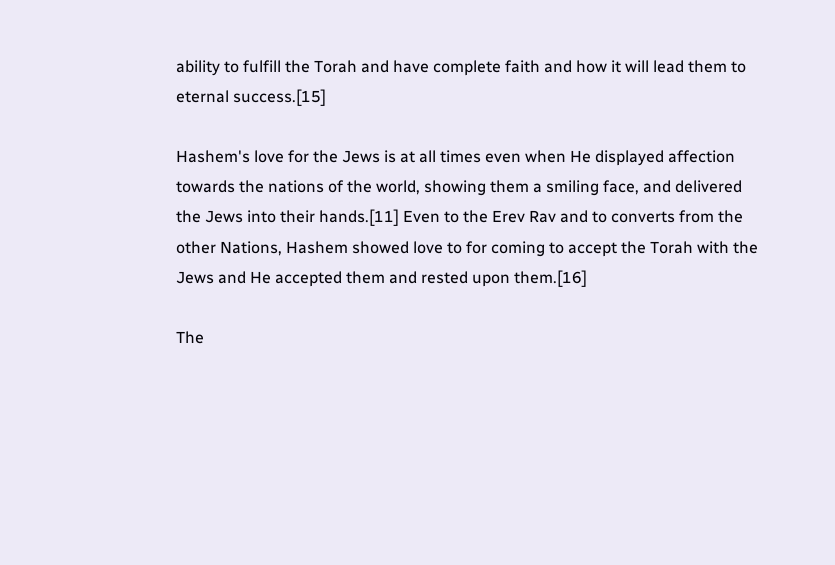ability to fulfill the Torah and have complete faith and how it will lead them to eternal success.[15]

Hashem's love for the Jews is at all times even when He displayed affection towards the nations of the world, showing them a smiling face, and delivered the Jews into their hands.[11] Even to the Erev Rav and to converts from the other Nations, Hashem showed love to for coming to accept the Torah with the Jews and He accepted them and rested upon them.[16]

The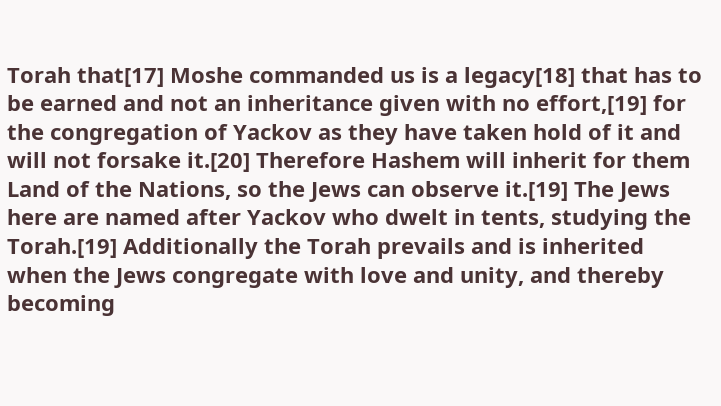Torah that[17] Moshe commanded us is a legacy[18] that has to be earned and not an inheritance given with no effort,[19] for the congregation of Yackov as they have taken hold of it and will not forsake it.[20] Therefore Hashem will inherit for them Land of the Nations, so the Jews can observe it.[19] The Jews here are named after Yackov who dwelt in tents, studying the Torah.[19] Additionally the Torah prevails and is inherited when the Jews congregate with love and unity, and thereby becoming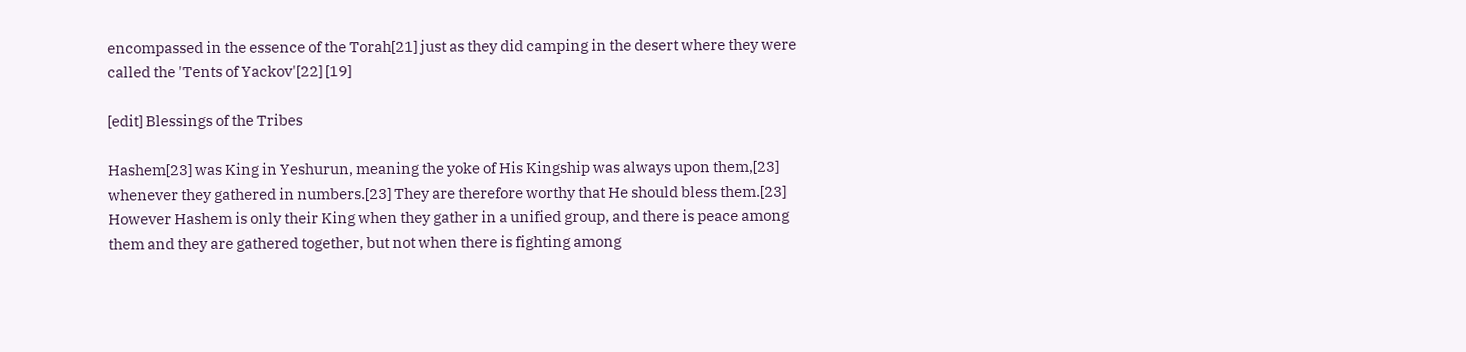encompassed in the essence of the Torah[21] just as they did camping in the desert where they were called the 'Tents of Yackov'[22] [19]

[edit] Blessings of the Tribes

Hashem[23] was King in Yeshurun, meaning the yoke of His Kingship was always upon them,[23] whenever they gathered in numbers.[23] They are therefore worthy that He should bless them.[23] However Hashem is only their King when they gather in a unified group, and there is peace among them and they are gathered together, but not when there is fighting among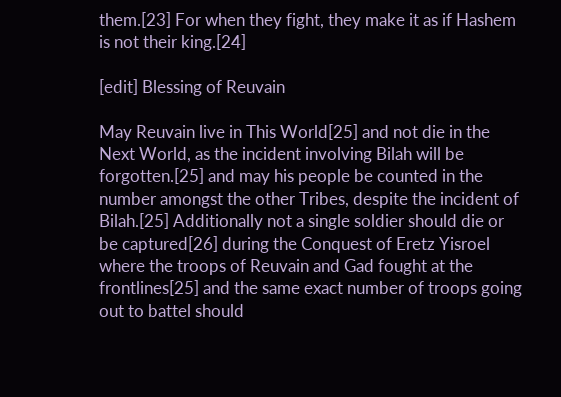them.[23] For when they fight, they make it as if Hashem is not their king.[24]

[edit] Blessing of Reuvain

May Reuvain live in This World[25] and not die in the Next World, as the incident involving Bilah will be forgotten.[25] and may his people be counted in the number amongst the other Tribes, despite the incident of Bilah.[25] Additionally not a single soldier should die or be captured[26] during the Conquest of Eretz Yisroel where the troops of Reuvain and Gad fought at the frontlines[25] and the same exact number of troops going out to battel should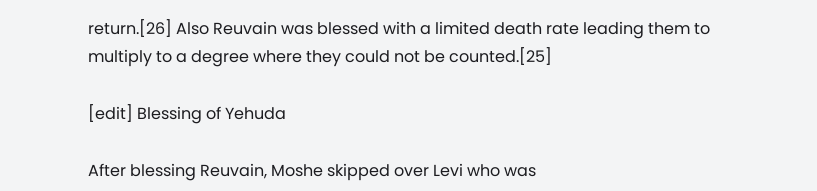return.[26] Also Reuvain was blessed with a limited death rate leading them to multiply to a degree where they could not be counted.[25]

[edit] Blessing of Yehuda

After blessing Reuvain, Moshe skipped over Levi who was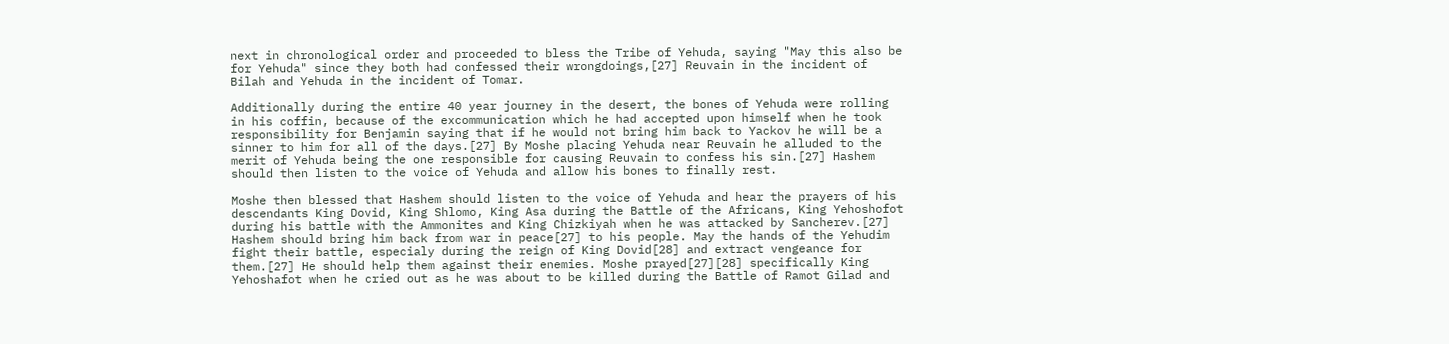next in chronological order and proceeded to bless the Tribe of Yehuda, saying "May this also be for Yehuda" since they both had confessed their wrongdoings,[27] Reuvain in the incident of Bilah and Yehuda in the incident of Tomar.

Additionally during the entire 40 year journey in the desert, the bones of Yehuda were rolling in his coffin, because of the excommunication which he had accepted upon himself when he took responsibility for Benjamin saying that if he would not bring him back to Yackov he will be a sinner to him for all of the days.[27] By Moshe placing Yehuda near Reuvain he alluded to the merit of Yehuda being the one responsible for causing Reuvain to confess his sin.[27] Hashem should then listen to the voice of Yehuda and allow his bones to finally rest.

Moshe then blessed that Hashem should listen to the voice of Yehuda and hear the prayers of his descendants King Dovid, King Shlomo, King Asa during the Battle of the Africans, King Yehoshofot during his battle with the Ammonites and King Chizkiyah when he was attacked by Sancherev.[27] Hashem should bring him back from war in peace[27] to his people. May the hands of the Yehudim fight their battle, especialy during the reign of King Dovid[28] and extract vengeance for them.[27] He should help them against their enemies. Moshe prayed[27][28] specifically King Yehoshafot when he cried out as he was about to be killed during the Battle of Ramot Gilad and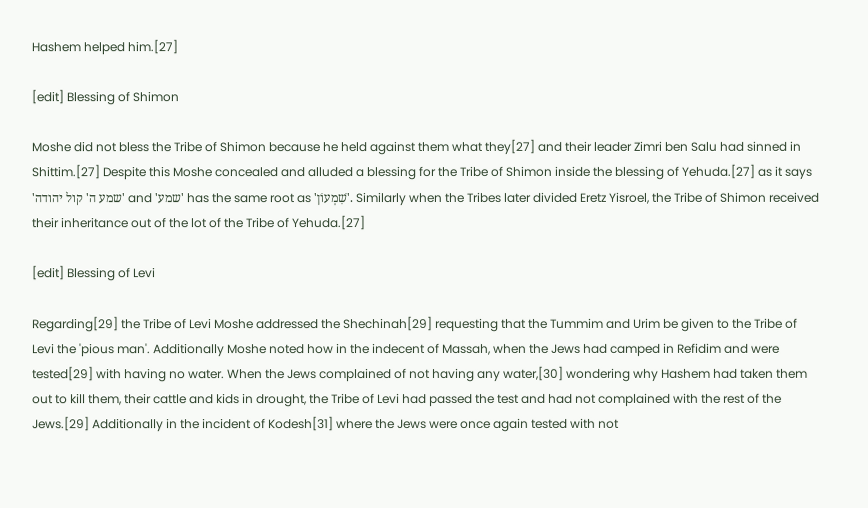Hashem helped him.[27]

[edit] Blessing of Shimon

Moshe did not bless the Tribe of Shimon because he held against them what they[27] and their leader Zimri ben Salu had sinned in Shittim.[27] Despite this Moshe concealed and alluded a blessing for the Tribe of Shimon inside the blessing of Yehuda.[27] as it says 'שמע ה' קול יהודה' and 'שמע' has the same root as 'שִׁמְעוֹן'. Similarly when the Tribes later divided Eretz Yisroel, the Tribe of Shimon received their inheritance out of the lot of the Tribe of Yehuda.[27]

[edit] Blessing of Levi

Regarding[29] the Tribe of Levi Moshe addressed the Shechinah[29] requesting that the Tummim and Urim be given to the Tribe of Levi the 'pious man'. Additionally Moshe noted how in the indecent of Massah, when the Jews had camped in Refidim and were tested[29] with having no water. When the Jews complained of not having any water,[30] wondering why Hashem had taken them out to kill them, their cattle and kids in drought, the Tribe of Levi had passed the test and had not complained with the rest of the Jews.[29] Additionally in the incident of Kodesh[31] where the Jews were once again tested with not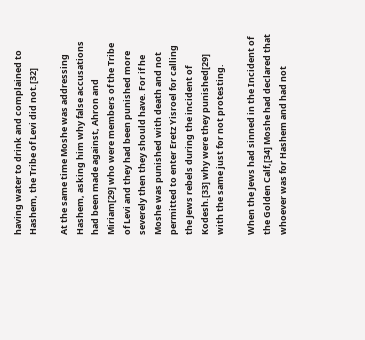having water to drink and complained to Hashem, the Tribe of Levi did not.[32]

At the same time Moshe was addressing Hashem, asking him why false accusations had been made against, Ahron and Miriam[29] who were members of the Tribe of Levi and they had been punished more severely then they should have. For if he Moshe was punished with death and not permitted to enter Eretz Yisroel for calling the Jews rebels during the incident of Kodesh.[33] why were they punished[29] with the same just for not protesting.

When the Jews had sinned in the Incident of the Golden Calf,[34] Moshe had declared that whoever was for Hashem and had not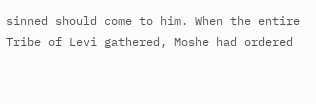sinned should come to him. When the entire Tribe of Levi gathered, Moshe had ordered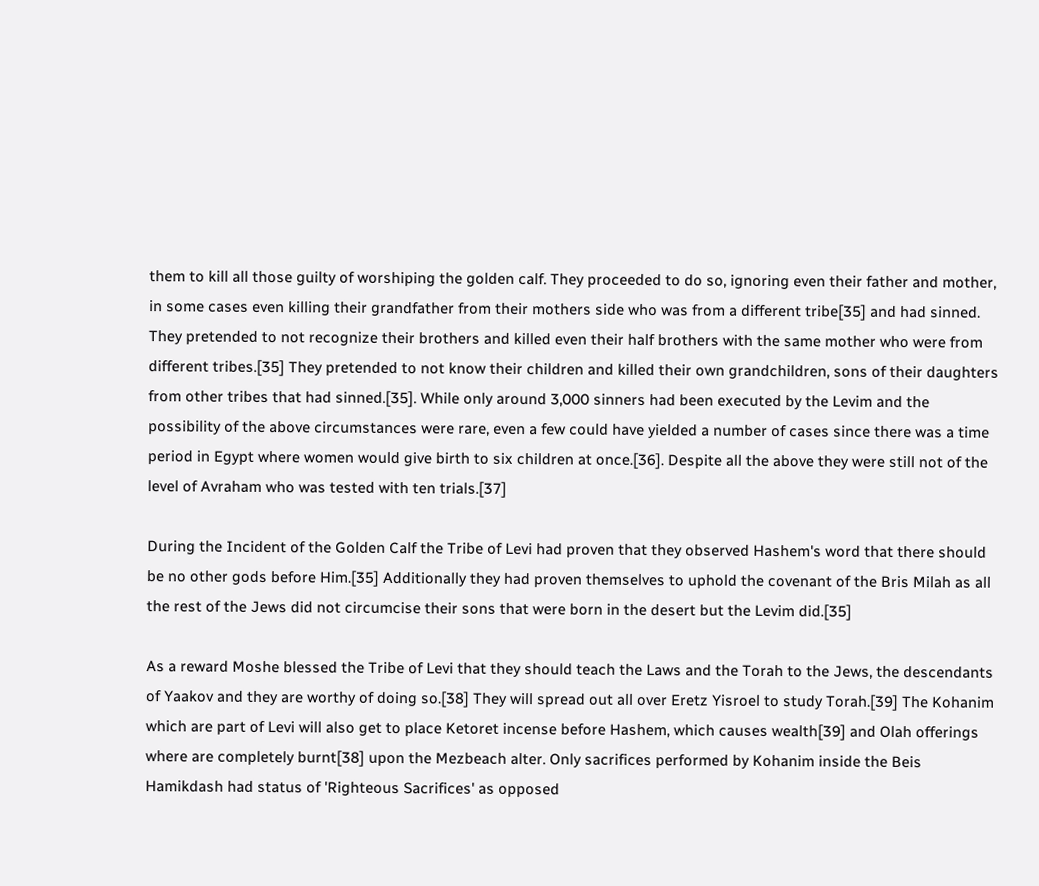them to kill all those guilty of worshiping the golden calf. They proceeded to do so, ignoring even their father and mother, in some cases even killing their grandfather from their mothers side who was from a different tribe[35] and had sinned. They pretended to not recognize their brothers and killed even their half brothers with the same mother who were from different tribes.[35] They pretended to not know their children and killed their own grandchildren, sons of their daughters from other tribes that had sinned.[35]. While only around 3,000 sinners had been executed by the Levim and the possibility of the above circumstances were rare, even a few could have yielded a number of cases since there was a time period in Egypt where women would give birth to six children at once.[36]. Despite all the above they were still not of the level of Avraham who was tested with ten trials.[37]

During the Incident of the Golden Calf the Tribe of Levi had proven that they observed Hashem's word that there should be no other gods before Him.[35] Additionally they had proven themselves to uphold the covenant of the Bris Milah as all the rest of the Jews did not circumcise their sons that were born in the desert but the Levim did.[35]

As a reward Moshe blessed the Tribe of Levi that they should teach the Laws and the Torah to the Jews, the descendants of Yaakov and they are worthy of doing so.[38] They will spread out all over Eretz Yisroel to study Torah.[39] The Kohanim which are part of Levi will also get to place Ketoret incense before Hashem, which causes wealth[39] and Olah offerings where are completely burnt[38] upon the Mezbeach alter. Only sacrifices performed by Kohanim inside the Beis Hamikdash had status of 'Righteous Sacrifices' as opposed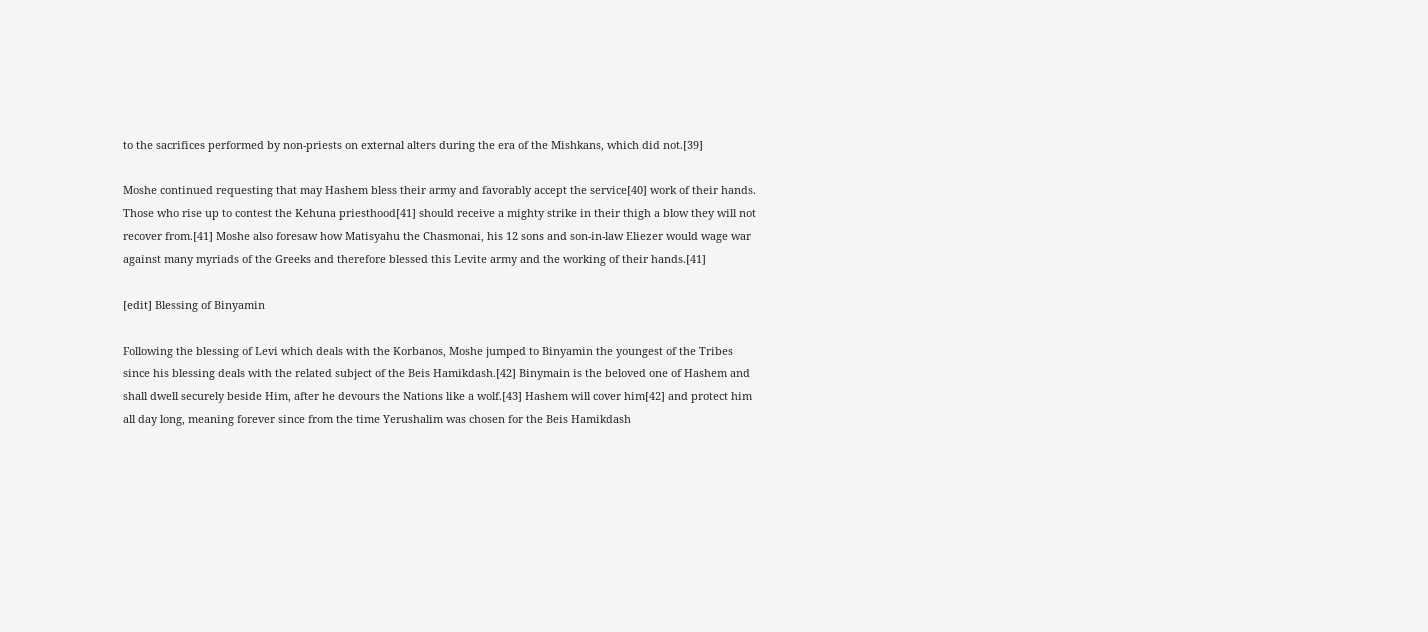to the sacrifices performed by non-priests on external alters during the era of the Mishkans, which did not.[39]

Moshe continued requesting that may Hashem bless their army and favorably accept the service[40] work of their hands. Those who rise up to contest the Kehuna priesthood[41] should receive a mighty strike in their thigh a blow they will not recover from.[41] Moshe also foresaw how Matisyahu the Chasmonai, his 12 sons and son-in-law Eliezer would wage war against many myriads of the Greeks and therefore blessed this Levite army and the working of their hands.[41]

[edit] Blessing of Binyamin

Following the blessing of Levi which deals with the Korbanos, Moshe jumped to Binyamin the youngest of the Tribes since his blessing deals with the related subject of the Beis Hamikdash.[42] Binymain is the beloved one of Hashem and shall dwell securely beside Him, after he devours the Nations like a wolf.[43] Hashem will cover him[42] and protect him all day long, meaning forever since from the time Yerushalim was chosen for the Beis Hamikdash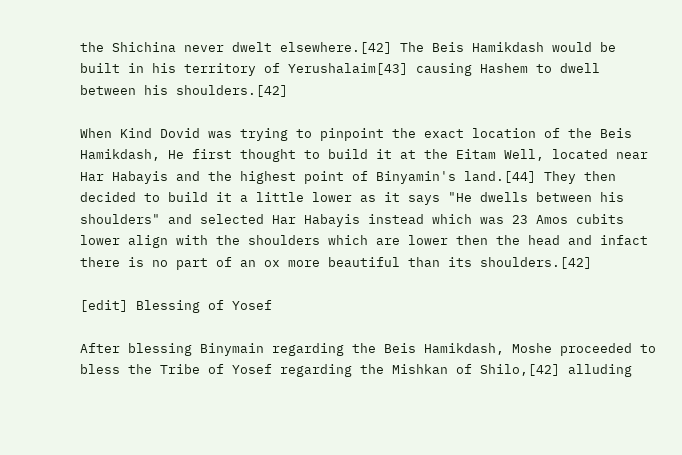the Shichina never dwelt elsewhere.[42] The Beis Hamikdash would be built in his territory of Yerushalaim[43] causing Hashem to dwell between his shoulders.[42]

When Kind Dovid was trying to pinpoint the exact location of the Beis Hamikdash, He first thought to build it at the Eitam Well, located near Har Habayis and the highest point of Binyamin's land.[44] They then decided to build it a little lower as it says "He dwells between his shoulders" and selected Har Habayis instead which was 23 Amos cubits lower align with the shoulders which are lower then the head and infact there is no part of an ox more beautiful than its shoulders.[42]

[edit] Blessing of Yosef

After blessing Binymain regarding the Beis Hamikdash, Moshe proceeded to bless the Tribe of Yosef regarding the Mishkan of Shilo,[42] alluding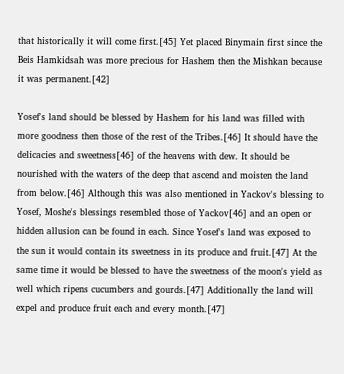that historically it will come first.[45] Yet placed Binymain first since the Beis Hamkidsah was more precious for Hashem then the Mishkan because it was permanent.[42]

Yosef's land should be blessed by Hashem for his land was filled with more goodness then those of the rest of the Tribes.[46] It should have the delicacies and sweetness[46] of the heavens with dew. It should be nourished with the waters of the deep that ascend and moisten the land from below.[46] Although this was also mentioned in Yackov's blessing to Yosef, Moshe's blessings resembled those of Yackov[46] and an open or hidden allusion can be found in each. Since Yosef's land was exposed to the sun it would contain its sweetness in its produce and fruit.[47] At the same time it would be blessed to have the sweetness of the moon's yield as well which ripens cucumbers and gourds.[47] Additionally the land will expel and produce fruit each and every month.[47]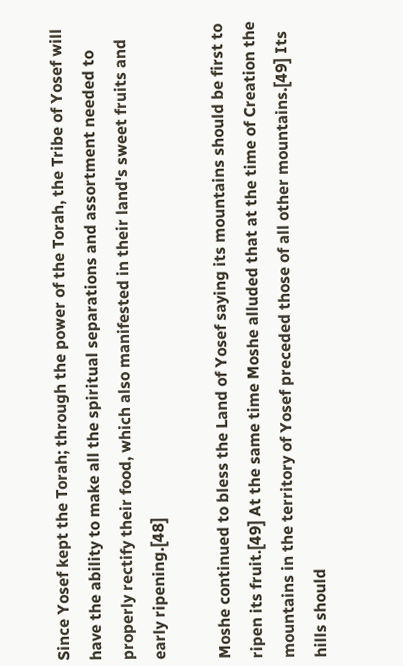Since Yosef kept the Torah; through the power of the Torah, the Tribe of Yosef will have the ability to make all the spiritual separations and assortment needed to properly rectify their food, which also manifested in their land's sweet fruits and early ripening.[48]

Moshe continued to bless the Land of Yosef saying its mountains should be first to ripen its fruit.[49] At the same time Moshe alluded that at the time of Creation the mountains in the territory of Yosef preceded those of all other mountains.[49] Its hills should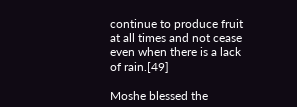continue to produce fruit at all times and not cease even when there is a lack of rain.[49]

Moshe blessed the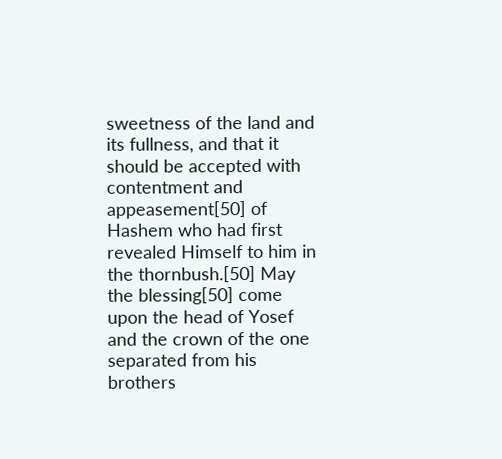sweetness of the land and its fullness, and that it should be accepted with contentment and appeasement[50] of Hashem who had first revealed Himself to him in the thornbush.[50] May the blessing[50] come upon the head of Yosef and the crown of the one separated from his brothers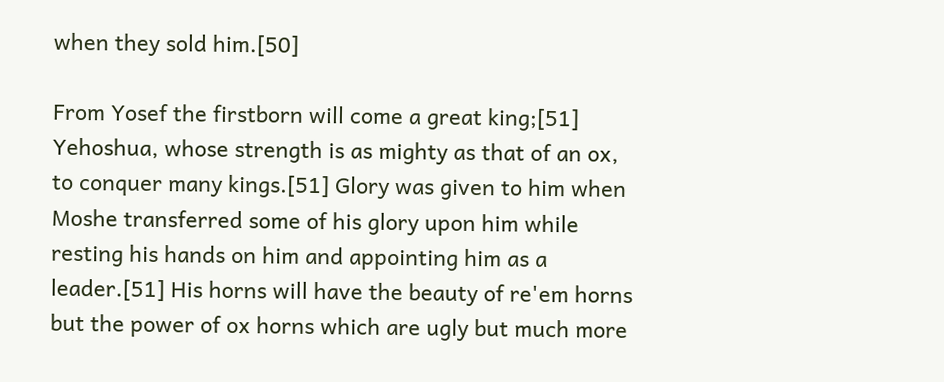when they sold him.[50]

From Yosef the firstborn will come a great king;[51] Yehoshua, whose strength is as mighty as that of an ox, to conquer many kings.[51] Glory was given to him when Moshe transferred some of his glory upon him while resting his hands on him and appointing him as a leader.[51] His horns will have the beauty of re'em horns but the power of ox horns which are ugly but much more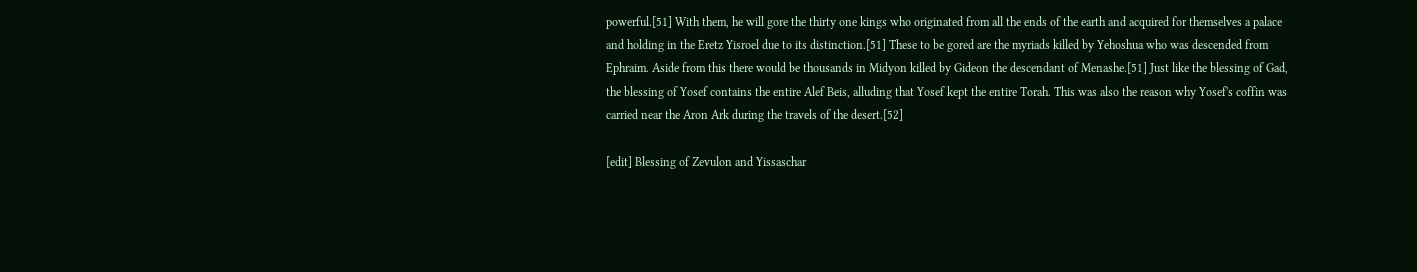powerful.[51] With them, he will gore the thirty one kings who originated from all the ends of the earth and acquired for themselves a palace and holding in the Eretz Yisroel due to its distinction.[51] These to be gored are the myriads killed by Yehoshua who was descended from Ephraim. Aside from this there would be thousands in Midyon killed by Gideon the descendant of Menashe.[51] Just like the blessing of Gad, the blessing of Yosef contains the entire Alef Beis, alluding that Yosef kept the entire Torah. This was also the reason why Yosef's coffin was carried near the Aron Ark during the travels of the desert.[52]

[edit] Blessing of Zevulon and Yissaschar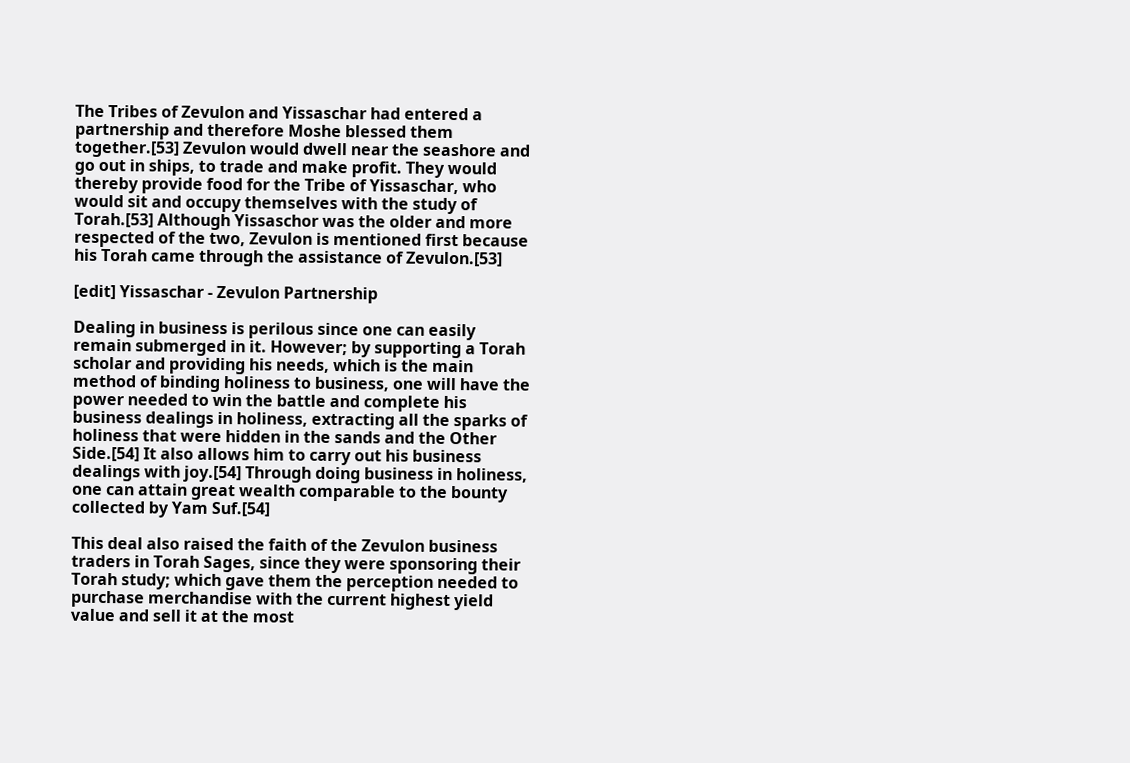The Tribes of Zevulon and Yissaschar had entered a partnership and therefore Moshe blessed them together.[53] Zevulon would dwell near the seashore and go out in ships, to trade and make profit. They would thereby provide food for the Tribe of Yissaschar, who would sit and occupy themselves with the study of Torah.[53] Although Yissaschor was the older and more respected of the two, Zevulon is mentioned first because his Torah came through the assistance of Zevulon.[53]

[edit] Yissaschar - Zevulon Partnership

Dealing in business is perilous since one can easily remain submerged in it. However; by supporting a Torah scholar and providing his needs, which is the main method of binding holiness to business, one will have the power needed to win the battle and complete his business dealings in holiness, extracting all the sparks of holiness that were hidden in the sands and the Other Side.[54] It also allows him to carry out his business dealings with joy.[54] Through doing business in holiness, one can attain great wealth comparable to the bounty collected by Yam Suf.[54]

This deal also raised the faith of the Zevulon business traders in Torah Sages, since they were sponsoring their Torah study; which gave them the perception needed to purchase merchandise with the current highest yield value and sell it at the most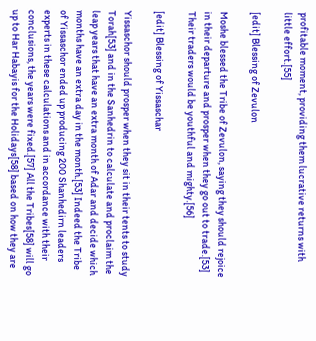profitable moment, providing them lucrative returns with little effort.[55]

[edit] Blessing of Zevulon

Moshe blessed the Tribe of Zevulon, saying they should rejoice in their departure and prosper when they go out to trade.[53] Their traders would be youthful and mighty.[56]

[edit] Blessing of Yissaschar

Yissaschor should prosper when they sit in their tents to study Torah[53] and in the Sanhedrin to calculate and proclaim the leap years that have an extra month of Adar and decide which months have an extra day in the month.[53] Indeed the Tribe of Yissaschor ended up producing 200 Shanhedirn leaders experts in these calculations and in accordance with their conclusions, the years were fixed.[57] All the Tribes[58] will go up to Har Habayis for the Holidays[58] based on how they are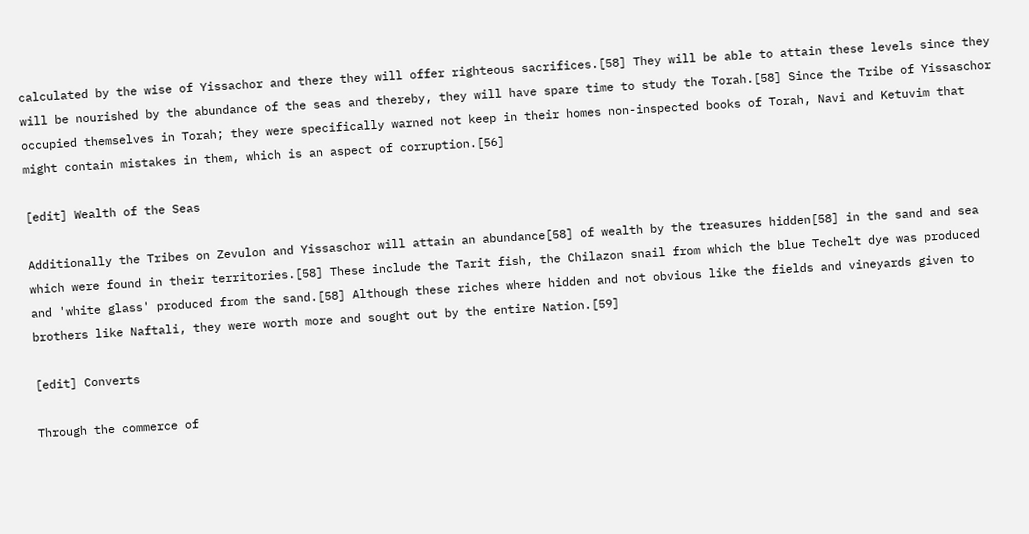calculated by the wise of Yissachor and there they will offer righteous sacrifices.[58] They will be able to attain these levels since they will be nourished by the abundance of the seas and thereby, they will have spare time to study the Torah.[58] Since the Tribe of Yissaschor occupied themselves in Torah; they were specifically warned not keep in their homes non-inspected books of Torah, Navi and Ketuvim that might contain mistakes in them, which is an aspect of corruption.[56]

[edit] Wealth of the Seas

Additionally the Tribes on Zevulon and Yissaschor will attain an abundance[58] of wealth by the treasures hidden[58] in the sand and sea which were found in their territories.[58] These include the Tarit fish, the Chilazon snail from which the blue Techelt dye was produced and 'white glass' produced from the sand.[58] Although these riches where hidden and not obvious like the fields and vineyards given to brothers like Naftali, they were worth more and sought out by the entire Nation.[59]

[edit] Converts

Through the commerce of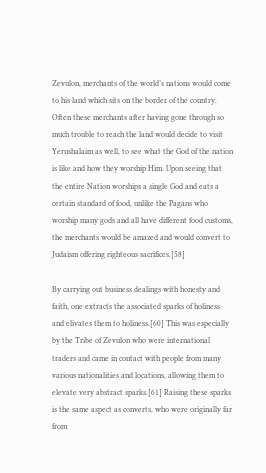Zevulon, merchants of the world’s nations would come to his land which sits on the border of the country. Often these merchants after having gone through so much trouble to reach the land would decide to visit Yerushalaim as well, to see what the God of the nation is like and how they worship Him. Upon seeing that the entire Nation worships a single God and eats a certain standard of food, unlike the Pagans who worship many gods and all have different food customs, the merchants would be amazed and would convert to Judaism offering righteous sacrifices.[58]

By carrying out business dealings with honesty and faith, one extracts the associated sparks of holiness and elivates them to holiness.[60] This was especially by the Tribe of Zevulon who were international traders and came in contact with people from many various nationalities and locations, allowing them to elevate very abstract sparks.[61] Raising these sparks is the same aspect as converts, who were originally far from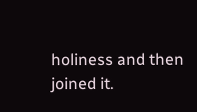holiness and then joined it.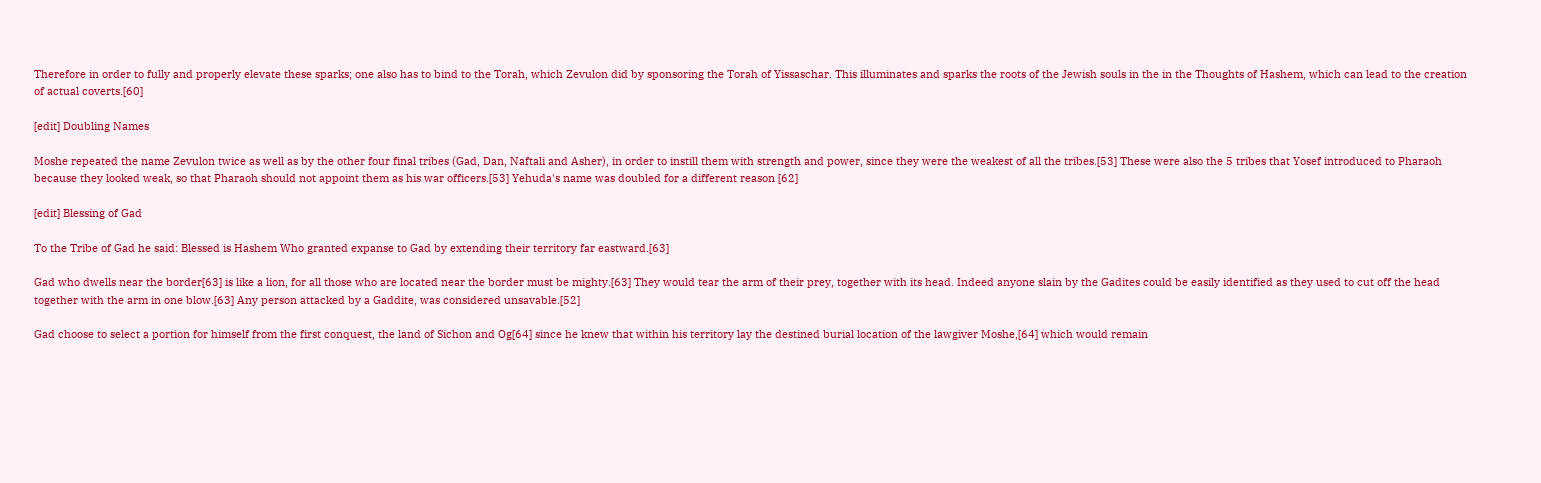Therefore in order to fully and properly elevate these sparks; one also has to bind to the Torah, which Zevulon did by sponsoring the Torah of Yissaschar. This illuminates and sparks the roots of the Jewish souls in the in the Thoughts of Hashem, which can lead to the creation of actual coverts.[60]

[edit] Doubling Names

Moshe repeated the name Zevulon twice as well as by the other four final tribes (Gad, Dan, Naftali and Asher), in order to instill them with strength and power, since they were the weakest of all the tribes.[53] These were also the 5 tribes that Yosef introduced to Pharaoh because they looked weak, so that Pharaoh should not appoint them as his war officers.[53] Yehuda's name was doubled for a different reason [62]

[edit] Blessing of Gad

To the Tribe of Gad he said: Blessed is Hashem Who granted expanse to Gad by extending their territory far eastward.[63]

Gad who dwells near the border[63] is like a lion, for all those who are located near the border must be mighty.[63] They would tear the arm of their prey, together with its head. Indeed anyone slain by the Gadites could be easily identified as they used to cut off the head together with the arm in one blow.[63] Any person attacked by a Gaddite, was considered unsavable.[52]

Gad choose to select a portion for himself from the first conquest, the land of Sichon and Og[64] since he knew that within his territory lay the destined burial location of the lawgiver Moshe,[64] which would remain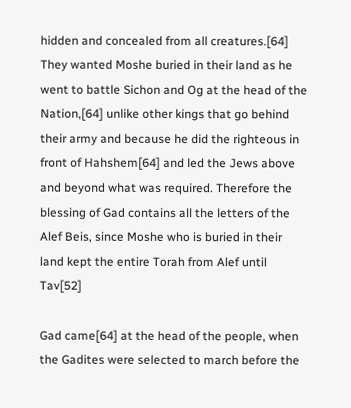hidden and concealed from all creatures.[64] They wanted Moshe buried in their land as he went to battle Sichon and Og at the head of the Nation,[64] unlike other kings that go behind their army and because he did the righteous in front of Hahshem[64] and led the Jews above and beyond what was required. Therefore the blessing of Gad contains all the letters of the Alef Beis, since Moshe who is buried in their land kept the entire Torah from Alef until Tav[52]

Gad came[64] at the head of the people, when the Gadites were selected to march before the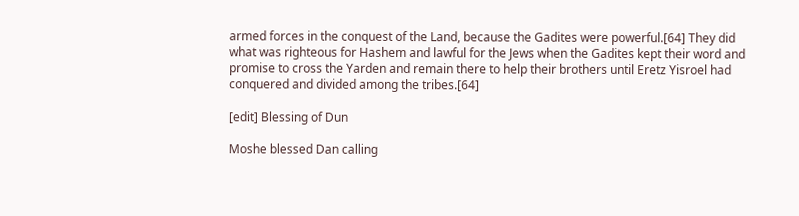armed forces in the conquest of the Land, because the Gadites were powerful.[64] They did what was righteous for Hashem and lawful for the Jews when the Gadites kept their word and promise to cross the Yarden and remain there to help their brothers until Eretz Yisroel had conquered and divided among the tribes.[64]

[edit] Blessing of Dun

Moshe blessed Dan calling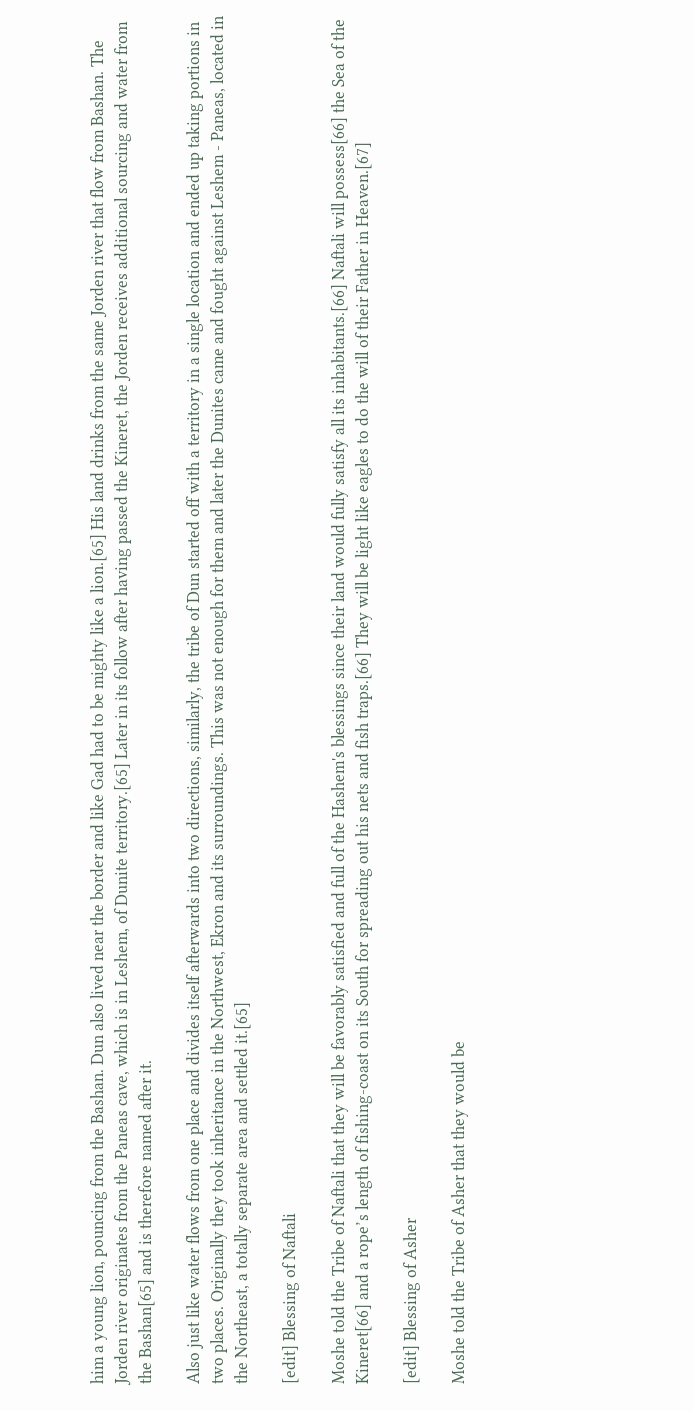him a young lion, pouncing from the Bashan. Dun also lived near the border and like Gad had to be mighty like a lion.[65] His land drinks from the same Jorden river that flow from Bashan. The Jorden river originates from the Paneas cave, which is in Leshem, of Dunite territory.[65] Later in its follow after having passed the Kineret, the Jorden receives additional sourcing and water from the Bashan[65] and is therefore named after it.

Also just like water flows from one place and divides itself afterwards into two directions, similarly, the tribe of Dun started off with a territory in a single location and ended up taking portions in two places. Originally they took inheritance in the Northwest, Ekron and its surroundings. This was not enough for them and later the Dunites came and fought against Leshem - Paneas, located in the Northeast, a totally separate area and settled it.[65]

[edit] Blessing of Naftali

Moshe told the Tribe of Naftali that they will be favorably satisfied and full of the Hashem's blessings since their land would fully satisfy all its inhabitants.[66] Naftali will possess[66] the Sea of the Kineret[66] and a rope’s length of fishing-coast on its South for spreading out his nets and fish traps.[66] They will be light like eagles to do the will of their Father in Heaven.[67]

[edit] Blessing of Asher

Moshe told the Tribe of Asher that they would be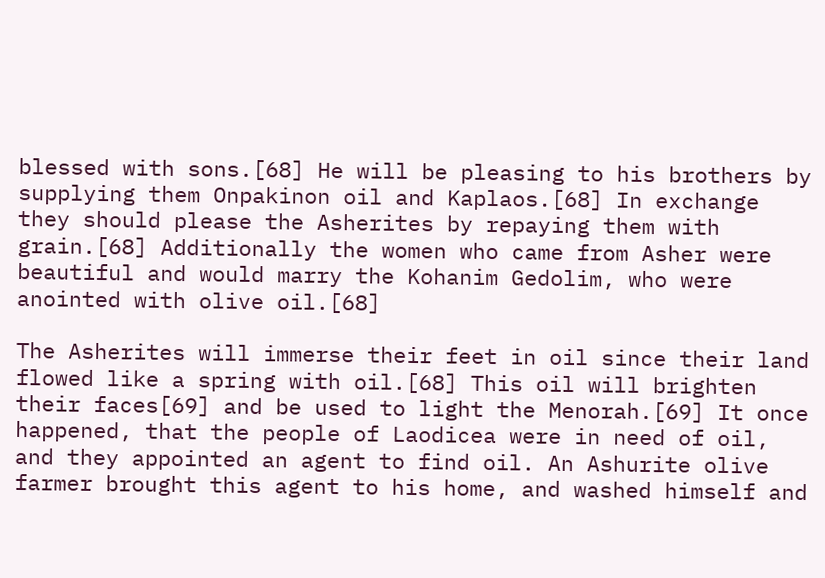blessed with sons.[68] He will be pleasing to his brothers by supplying them Onpakinon oil and Kaplaos.[68] In exchange they should please the Asherites by repaying them with grain.[68] Additionally the women who came from Asher were beautiful and would marry the Kohanim Gedolim, who were anointed with olive oil.[68]

The Asherites will immerse their feet in oil since their land flowed like a spring with oil.[68] This oil will brighten their faces[69] and be used to light the Menorah.[69] It once happened, that the people of Laodicea were in need of oil, and they appointed an agent to find oil. An Ashurite olive farmer brought this agent to his home, and washed himself and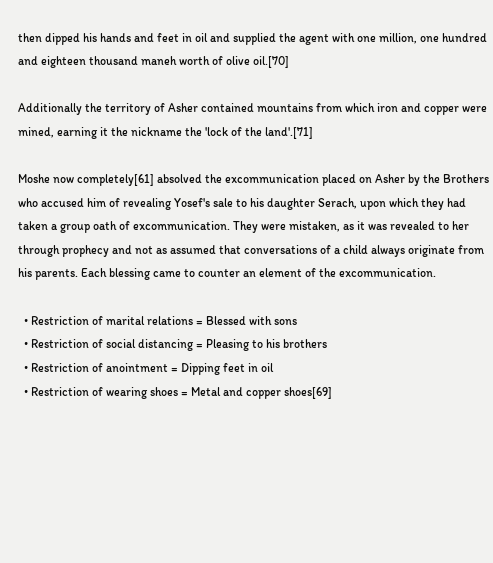then dipped his hands and feet in oil and supplied the agent with one million, one hundred and eighteen thousand maneh worth of olive oil.[70]

Additionally the territory of Asher contained mountains from which iron and copper were mined, earning it the nickname the 'lock of the land'.[71]

Moshe now completely[61] absolved the excommunication placed on Asher by the Brothers who accused him of revealing Yosef's sale to his daughter Serach, upon which they had taken a group oath of excommunication. They were mistaken, as it was revealed to her through prophecy and not as assumed that conversations of a child always originate from his parents. Each blessing came to counter an element of the excommunication.

  • Restriction of marital relations = Blessed with sons
  • Restriction of social distancing = Pleasing to his brothers
  • Restriction of anointment = Dipping feet in oil
  • Restriction of wearing shoes = Metal and copper shoes[69]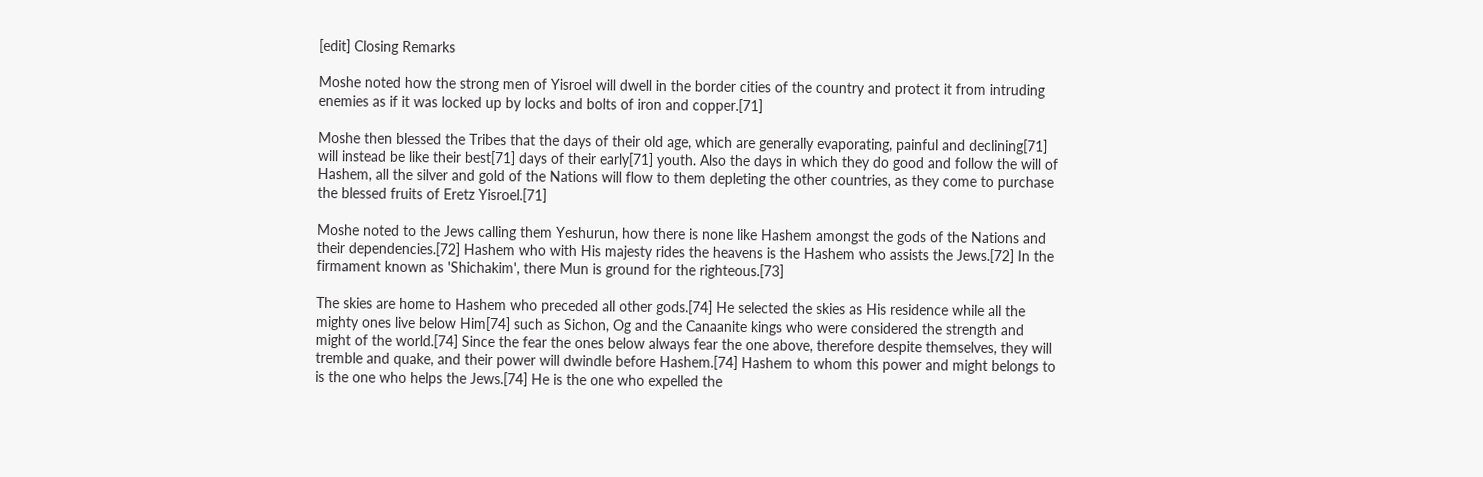[edit] Closing Remarks

Moshe noted how the strong men of Yisroel will dwell in the border cities of the country and protect it from intruding enemies as if it was locked up by locks and bolts of iron and copper.[71]

Moshe then blessed the Tribes that the days of their old age, which are generally evaporating, painful and declining[71] will instead be like their best[71] days of their early[71] youth. Also the days in which they do good and follow the will of Hashem, all the silver and gold of the Nations will flow to them depleting the other countries, as they come to purchase the blessed fruits of Eretz Yisroel.[71]

Moshe noted to the Jews calling them Yeshurun, how there is none like Hashem amongst the gods of the Nations and their dependencies.[72] Hashem who with His majesty rides the heavens is the Hashem who assists the Jews.[72] In the firmament known as 'Shichakim', there Mun is ground for the righteous.[73]

The skies are home to Hashem who preceded all other gods.[74] He selected the skies as His residence while all the mighty ones live below Him[74] such as Sichon, Og and the Canaanite kings who were considered the strength and might of the world.[74] Since the fear the ones below always fear the one above, therefore despite themselves, they will tremble and quake, and their power will dwindle before Hashem.[74] Hashem to whom this power and might belongs to is the one who helps the Jews.[74] He is the one who expelled the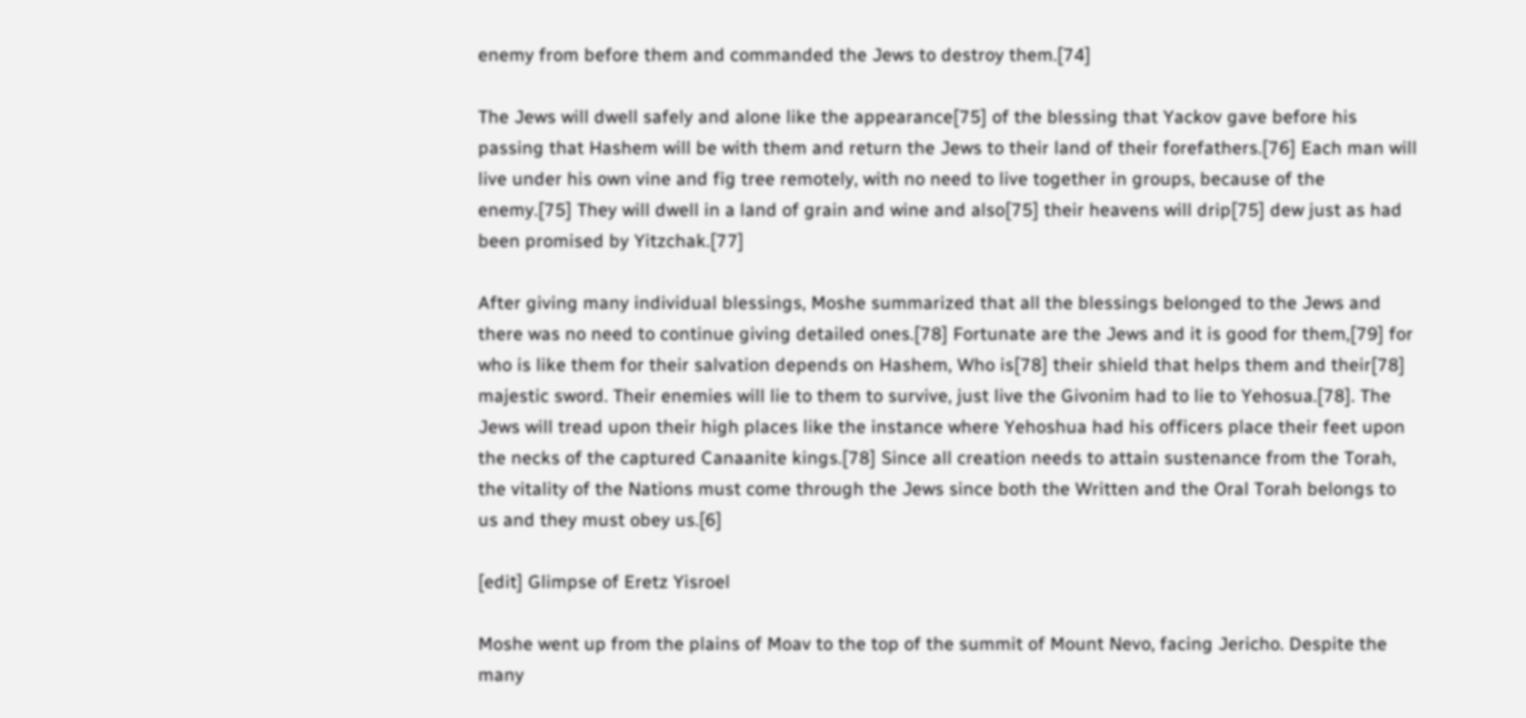enemy from before them and commanded the Jews to destroy them.[74]

The Jews will dwell safely and alone like the appearance[75] of the blessing that Yackov gave before his passing that Hashem will be with them and return the Jews to their land of their forefathers.[76] Each man will live under his own vine and fig tree remotely, with no need to live together in groups, because of the enemy.[75] They will dwell in a land of grain and wine and also[75] their heavens will drip[75] dew just as had been promised by Yitzchak.[77]

After giving many individual blessings, Moshe summarized that all the blessings belonged to the Jews and there was no need to continue giving detailed ones.[78] Fortunate are the Jews and it is good for them,[79] for who is like them for their salvation depends on Hashem, Who is[78] their shield that helps them and their[78] majestic sword. Their enemies will lie to them to survive, just live the Givonim had to lie to Yehosua.[78]. The Jews will tread upon their high places like the instance where Yehoshua had his officers place their feet upon the necks of the captured Canaanite kings.[78] Since all creation needs to attain sustenance from the Torah, the vitality of the Nations must come through the Jews since both the Written and the Oral Torah belongs to us and they must obey us.[6]

[edit] Glimpse of Eretz Yisroel

Moshe went up from the plains of Moav to the top of the summit of Mount Nevo, facing Jericho. Despite the many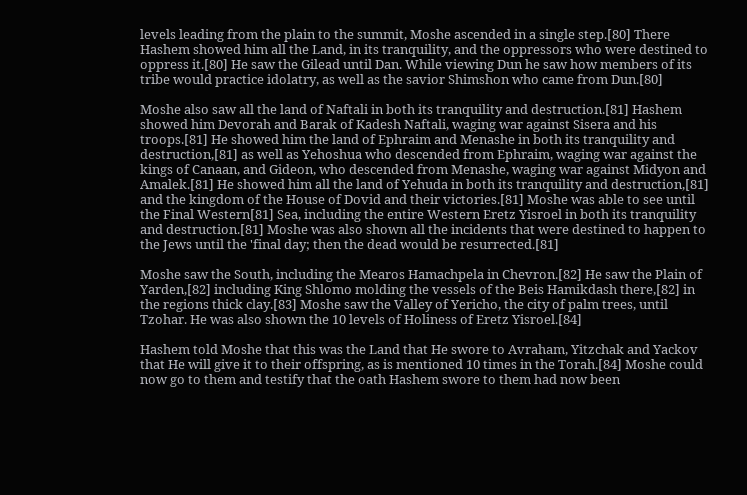levels leading from the plain to the summit, Moshe ascended in a single step.[80] There Hashem showed him all the Land, in its tranquility, and the oppressors who were destined to oppress it.[80] He saw the Gilead until Dan. While viewing Dun he saw how members of its tribe would practice idolatry, as well as the savior Shimshon who came from Dun.[80]

Moshe also saw all the land of Naftali in both its tranquility and destruction.[81] Hashem showed him Devorah and Barak of Kadesh Naftali, waging war against Sisera and his troops.[81] He showed him the land of Ephraim and Menashe in both its tranquility and destruction,[81] as well as Yehoshua who descended from Ephraim, waging war against the kings of Canaan, and Gideon, who descended from Menashe, waging war against Midyon and Amalek.[81] He showed him all the land of Yehuda in both its tranquility and destruction,[81] and the kingdom of the House of Dovid and their victories.[81] Moshe was able to see until the Final Western[81] Sea, including the entire Western Eretz Yisroel in both its tranquility and destruction.[81] Moshe was also shown all the incidents that were destined to happen to the Jews until the 'final day; then the dead would be resurrected.[81]

Moshe saw the South, including the Mearos Hamachpela in Chevron.[82] He saw the Plain of Yarden,[82] including King Shlomo molding the vessels of the Beis Hamikdash there,[82] in the regions thick clay.[83] Moshe saw the Valley of Yericho, the city of palm trees, until Tzohar. He was also shown the 10 levels of Holiness of Eretz Yisroel.[84]

Hashem told Moshe that this was the Land that He swore to Avraham, Yitzchak and Yackov that He will give it to their offspring, as is mentioned 10 times in the Torah.[84] Moshe could now go to them and testify that the oath Hashem swore to them had now been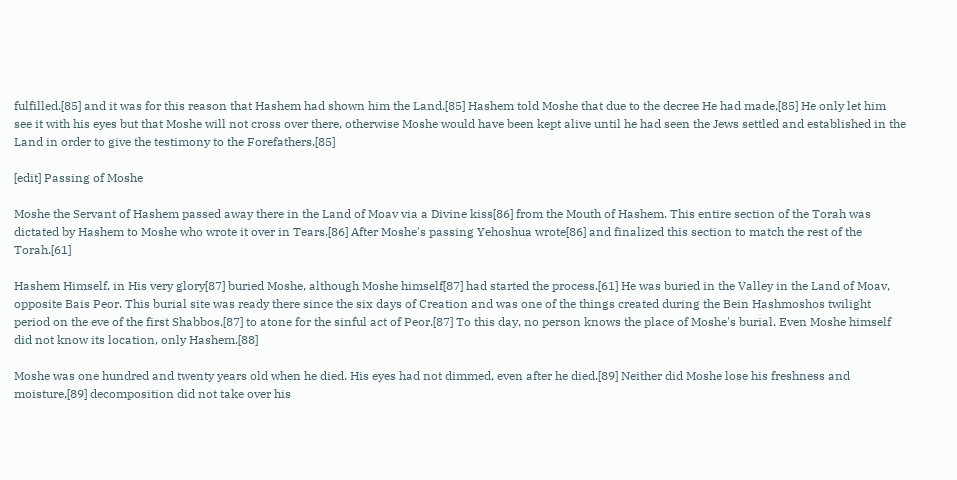fulfilled.[85] and it was for this reason that Hashem had shown him the Land.[85] Hashem told Moshe that due to the decree He had made,[85] He only let him see it with his eyes but that Moshe will not cross over there, otherwise Moshe would have been kept alive until he had seen the Jews settled and established in the Land in order to give the testimony to the Forefathers.[85]

[edit] Passing of Moshe

Moshe the Servant of Hashem passed away there in the Land of Moav via a Divine kiss[86] from the Mouth of Hashem. This entire section of the Torah was dictated by Hashem to Moshe who wrote it over in Tears.[86] After Moshe's passing Yehoshua wrote[86] and finalized this section to match the rest of the Torah.[61]

Hashem Himself, in His very glory[87] buried Moshe, although Moshe himself[87] had started the process.[61] He was buried in the Valley in the Land of Moav, opposite Bais Peor. This burial site was ready there since the six days of Creation and was one of the things created during the Bein Hashmoshos twilight period on the eve of the first Shabbos,[87] to atone for the sinful act of Peor.[87] To this day, no person knows the place of Moshe's burial. Even Moshe himself did not know its location, only Hashem.[88]

Moshe was one hundred and twenty years old when he died. His eyes had not dimmed, even after he died.[89] Neither did Moshe lose his freshness and moisture,[89] decomposition did not take over his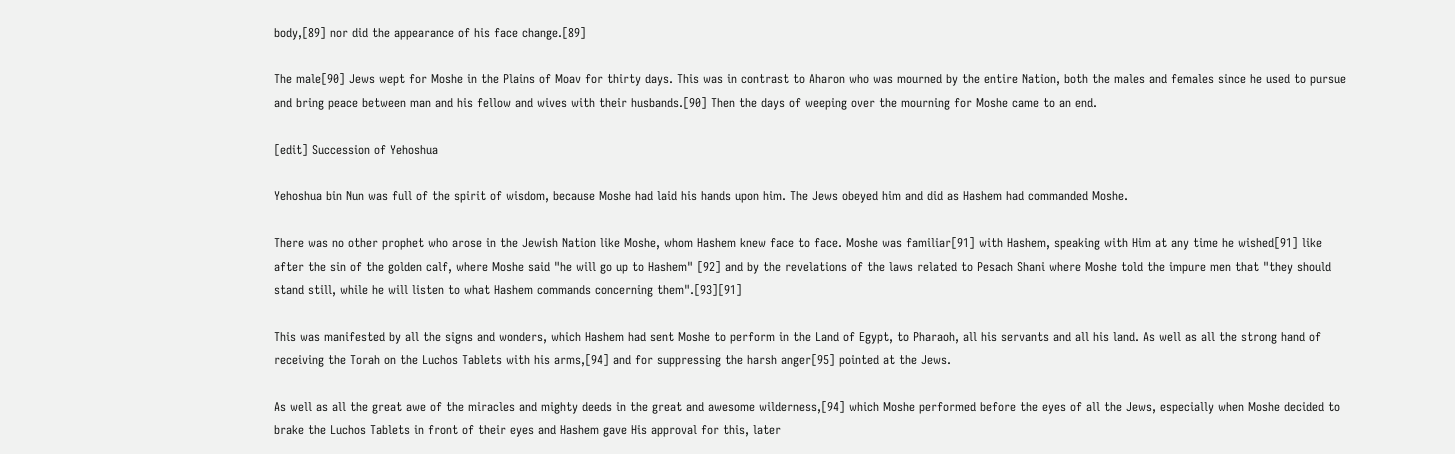body,[89] nor did the appearance of his face change.[89]

The male[90] Jews wept for Moshe in the Plains of Moav for thirty days. This was in contrast to Aharon who was mourned by the entire Nation, both the males and females since he used to pursue and bring peace between man and his fellow and wives with their husbands.[90] Then the days of weeping over the mourning for Moshe came to an end.

[edit] Succession of Yehoshua

Yehoshua bin Nun was full of the spirit of wisdom, because Moshe had laid his hands upon him. The Jews obeyed him and did as Hashem had commanded Moshe.

There was no other prophet who arose in the Jewish Nation like Moshe, whom Hashem knew face to face. Moshe was familiar[91] with Hashem, speaking with Him at any time he wished[91] like after the sin of the golden calf, where Moshe said "he will go up to Hashem" [92] and by the revelations of the laws related to Pesach Shani where Moshe told the impure men that "they should stand still, while he will listen to what Hashem commands concerning them".[93][91]

This was manifested by all the signs and wonders, which Hashem had sent Moshe to perform in the Land of Egypt, to Pharaoh, all his servants and all his land. As well as all the strong hand of receiving the Torah on the Luchos Tablets with his arms,[94] and for suppressing the harsh anger[95] pointed at the Jews.

As well as all the great awe of the miracles and mighty deeds in the great and awesome wilderness,[94] which Moshe performed before the eyes of all the Jews, especially when Moshe decided to brake the Luchos Tablets in front of their eyes and Hashem gave His approval for this, later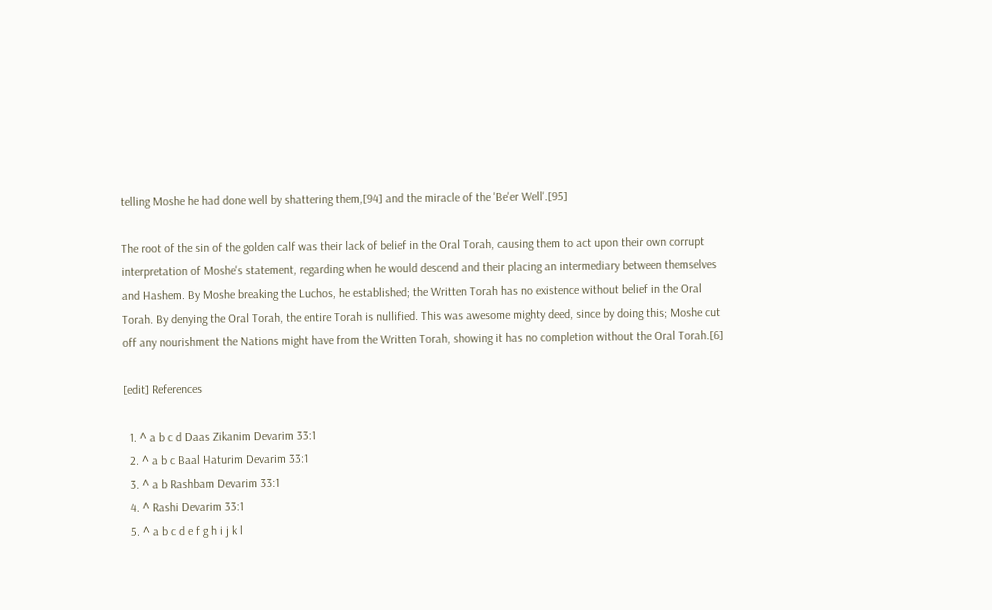telling Moshe he had done well by shattering them,[94] and the miracle of the 'Be'er Well'.[95]

The root of the sin of the golden calf was their lack of belief in the Oral Torah, causing them to act upon their own corrupt interpretation of Moshe's statement, regarding when he would descend and their placing an intermediary between themselves and Hashem. By Moshe breaking the Luchos, he established; the Written Torah has no existence without belief in the Oral Torah. By denying the Oral Torah, the entire Torah is nullified. This was awesome mighty deed, since by doing this; Moshe cut off any nourishment the Nations might have from the Written Torah, showing it has no completion without the Oral Torah.[6]

[edit] References

  1. ^ a b c d Daas Zikanim Devarim 33:1
  2. ^ a b c Baal Haturim Devarim 33:1
  3. ^ a b Rashbam Devarim 33:1
  4. ^ Rashi Devarim 33:1
  5. ^ a b c d e f g h i j k l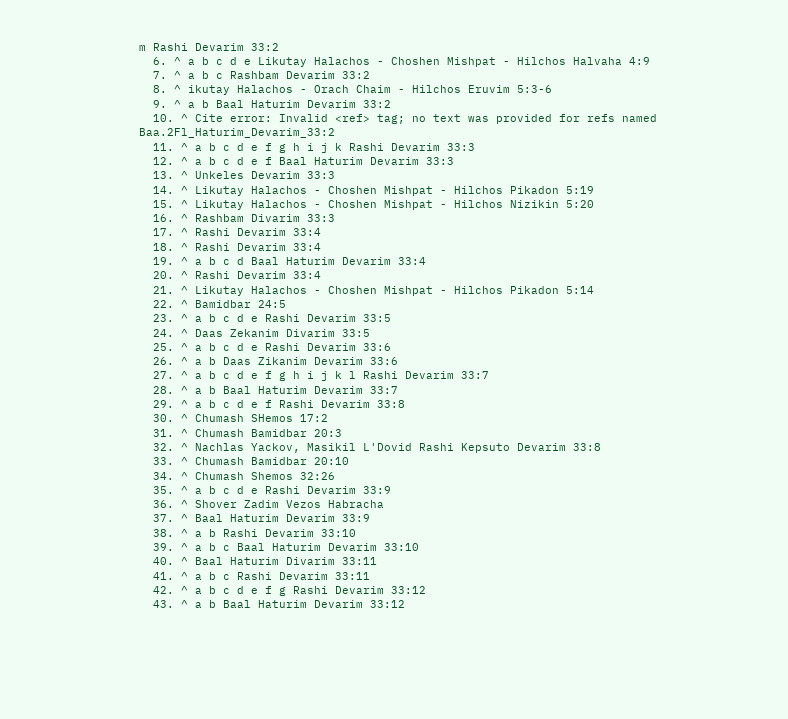m Rashi Devarim 33:2
  6. ^ a b c d e Likutay Halachos - Choshen Mishpat - Hilchos Halvaha 4:9
  7. ^ a b c Rashbam Devarim 33:2
  8. ^ ikutay Halachos - Orach Chaim - Hilchos Eruvim 5:3-6
  9. ^ a b Baal Haturim Devarim 33:2
  10. ^ Cite error: Invalid <ref> tag; no text was provided for refs named Baa.2Fl_Haturim_Devarim_33:2
  11. ^ a b c d e f g h i j k Rashi Devarim 33:3
  12. ^ a b c d e f Baal Haturim Devarim 33:3
  13. ^ Unkeles Devarim 33:3
  14. ^ Likutay Halachos - Choshen Mishpat - Hilchos Pikadon 5:19
  15. ^ Likutay Halachos - Choshen Mishpat - Hilchos Nizikin 5:20
  16. ^ Rashbam Divarim 33:3
  17. ^ Rashi Devarim 33:4
  18. ^ Rashi Devarim 33:4
  19. ^ a b c d Baal Haturim Devarim 33:4
  20. ^ Rashi Devarim 33:4
  21. ^ Likutay Halachos - Choshen Mishpat - Hilchos Pikadon 5:14
  22. ^ Bamidbar 24:5
  23. ^ a b c d e Rashi Devarim 33:5
  24. ^ Daas Zekanim Divarim 33:5
  25. ^ a b c d e Rashi Devarim 33:6
  26. ^ a b Daas Zikanim Devarim 33:6
  27. ^ a b c d e f g h i j k l Rashi Devarim 33:7
  28. ^ a b Baal Haturim Devarim 33:7
  29. ^ a b c d e f Rashi Devarim 33:8
  30. ^ Chumash SHemos 17:2
  31. ^ Chumash Bamidbar 20:3
  32. ^ Nachlas Yackov, Masikil L'Dovid Rashi Kepsuto Devarim 33:8
  33. ^ Chumash Bamidbar 20:10
  34. ^ Chumash Shemos 32:26
  35. ^ a b c d e Rashi Devarim 33:9
  36. ^ Shover Zadim Vezos Habracha
  37. ^ Baal Haturim Devarim 33:9
  38. ^ a b Rashi Devarim 33:10
  39. ^ a b c Baal Haturim Devarim 33:10
  40. ^ Baal Haturim Divarim 33:11
  41. ^ a b c Rashi Devarim 33:11
  42. ^ a b c d e f g Rashi Devarim 33:12
  43. ^ a b Baal Haturim Devarim 33:12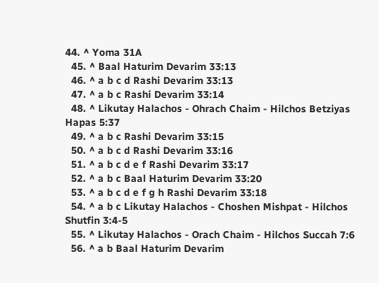44. ^ Yoma 31A
  45. ^ Baal Haturim Devarim 33:13
  46. ^ a b c d Rashi Devarim 33:13
  47. ^ a b c Rashi Devarim 33:14
  48. ^ Likutay Halachos - Ohrach Chaim - Hilchos Betziyas Hapas 5:37
  49. ^ a b c Rashi Devarim 33:15
  50. ^ a b c d Rashi Devarim 33:16
  51. ^ a b c d e f Rashi Devarim 33:17
  52. ^ a b c Baal Haturim Devarim 33:20
  53. ^ a b c d e f g h Rashi Devarim 33:18
  54. ^ a b c Likutay Halachos - Choshen Mishpat - Hilchos Shutfin 3:4-5
  55. ^ Likutay Halachos - Orach Chaim - Hilchos Succah 7:6
  56. ^ a b Baal Haturim Devarim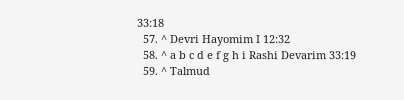33:18
  57. ^ Devri Hayomim I 12:32
  58. ^ a b c d e f g h i Rashi Devarim 33:19
  59. ^ Talmud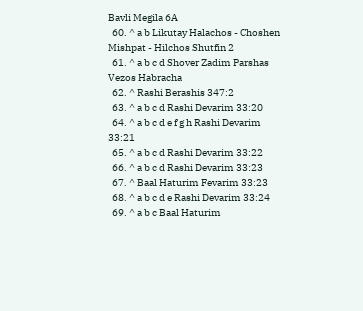Bavli Megila 6A
  60. ^ a b Likutay Halachos - Choshen Mishpat - Hilchos Shutfin 2
  61. ^ a b c d Shover Zadim Parshas Vezos Habracha
  62. ^ Rashi Berashis 347:2
  63. ^ a b c d Rashi Devarim 33:20
  64. ^ a b c d e f g h Rashi Devarim 33:21
  65. ^ a b c d Rashi Devarim 33:22
  66. ^ a b c d Rashi Devarim 33:23
  67. ^ Baal Haturim Fevarim 33:23
  68. ^ a b c d e Rashi Devarim 33:24
  69. ^ a b c Baal Haturim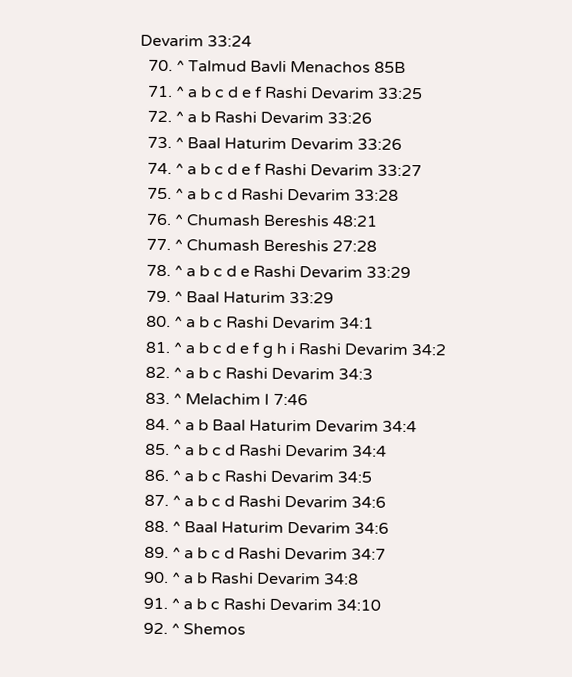Devarim 33:24
  70. ^ Talmud Bavli Menachos 85B
  71. ^ a b c d e f Rashi Devarim 33:25
  72. ^ a b Rashi Devarim 33:26
  73. ^ Baal Haturim Devarim 33:26
  74. ^ a b c d e f Rashi Devarim 33:27
  75. ^ a b c d Rashi Devarim 33:28
  76. ^ Chumash Bereshis 48:21
  77. ^ Chumash Bereshis 27:28
  78. ^ a b c d e Rashi Devarim 33:29
  79. ^ Baal Haturim 33:29
  80. ^ a b c Rashi Devarim 34:1
  81. ^ a b c d e f g h i Rashi Devarim 34:2
  82. ^ a b c Rashi Devarim 34:3
  83. ^ Melachim I 7:46
  84. ^ a b Baal Haturim Devarim 34:4
  85. ^ a b c d Rashi Devarim 34:4
  86. ^ a b c Rashi Devarim 34:5
  87. ^ a b c d Rashi Devarim 34:6
  88. ^ Baal Haturim Devarim 34:6
  89. ^ a b c d Rashi Devarim 34:7
  90. ^ a b Rashi Devarim 34:8
  91. ^ a b c Rashi Devarim 34:10
  92. ^ Shemos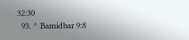32:30
  93. ^ Bamidbar 9:8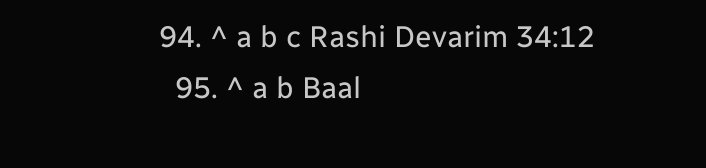94. ^ a b c Rashi Devarim 34:12
  95. ^ a b Baal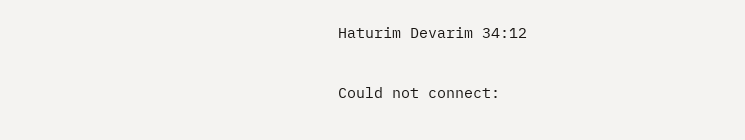Haturim Devarim 34:12

Could not connect: